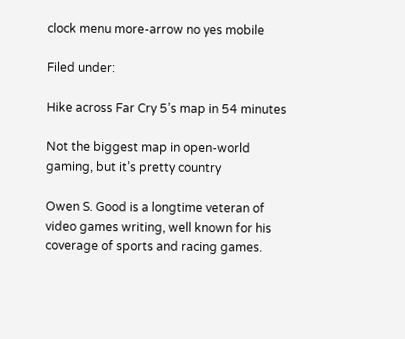clock menu more-arrow no yes mobile

Filed under:

Hike across Far Cry 5’s map in 54 minutes

Not the biggest map in open-world gaming, but it’s pretty country

Owen S. Good is a longtime veteran of video games writing, well known for his coverage of sports and racing games.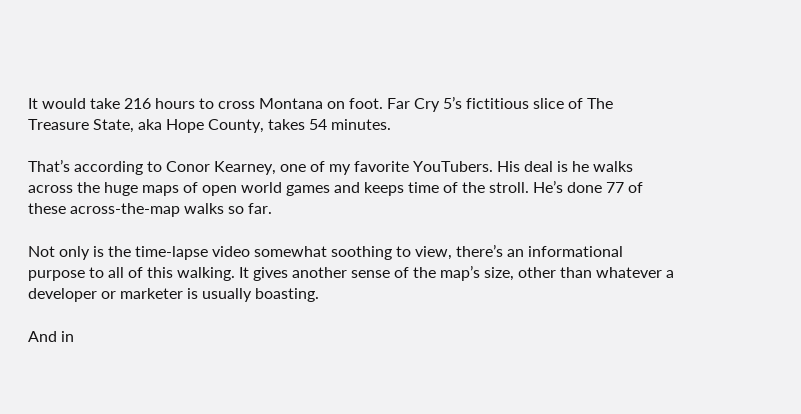It would take 216 hours to cross Montana on foot. Far Cry 5’s fictitious slice of The Treasure State, aka Hope County, takes 54 minutes.

That’s according to Conor Kearney, one of my favorite YouTubers. His deal is he walks across the huge maps of open world games and keeps time of the stroll. He’s done 77 of these across-the-map walks so far.

Not only is the time-lapse video somewhat soothing to view, there’s an informational purpose to all of this walking. It gives another sense of the map’s size, other than whatever a developer or marketer is usually boasting.

And in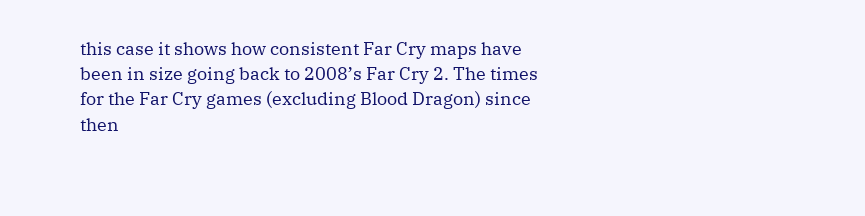this case it shows how consistent Far Cry maps have been in size going back to 2008’s Far Cry 2. The times for the Far Cry games (excluding Blood Dragon) since then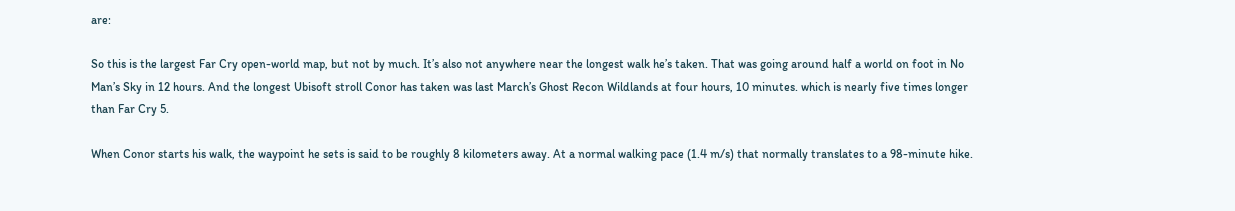are:

So this is the largest Far Cry open-world map, but not by much. It’s also not anywhere near the longest walk he’s taken. That was going around half a world on foot in No Man’s Sky in 12 hours. And the longest Ubisoft stroll Conor has taken was last March’s Ghost Recon Wildlands at four hours, 10 minutes. which is nearly five times longer than Far Cry 5.

When Conor starts his walk, the waypoint he sets is said to be roughly 8 kilometers away. At a normal walking pace (1.4 m/s) that normally translates to a 98-minute hike.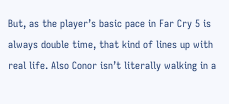But, as the player’s basic pace in Far Cry 5 is always double time, that kind of lines up with real life. Also Conor isn’t literally walking in a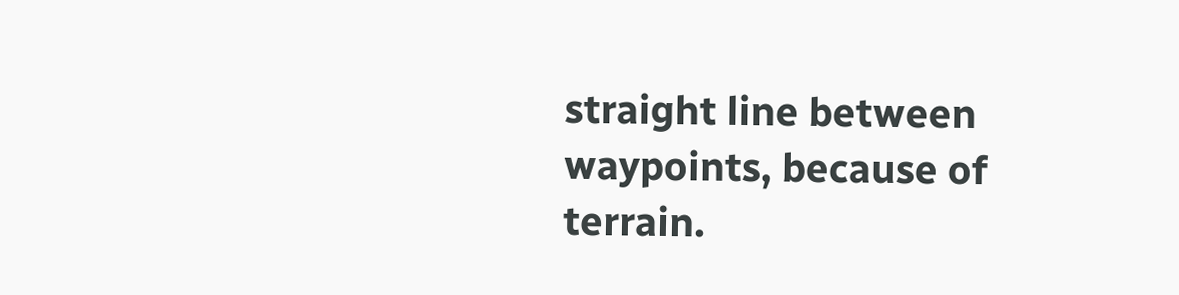straight line between waypoints, because of terrain.